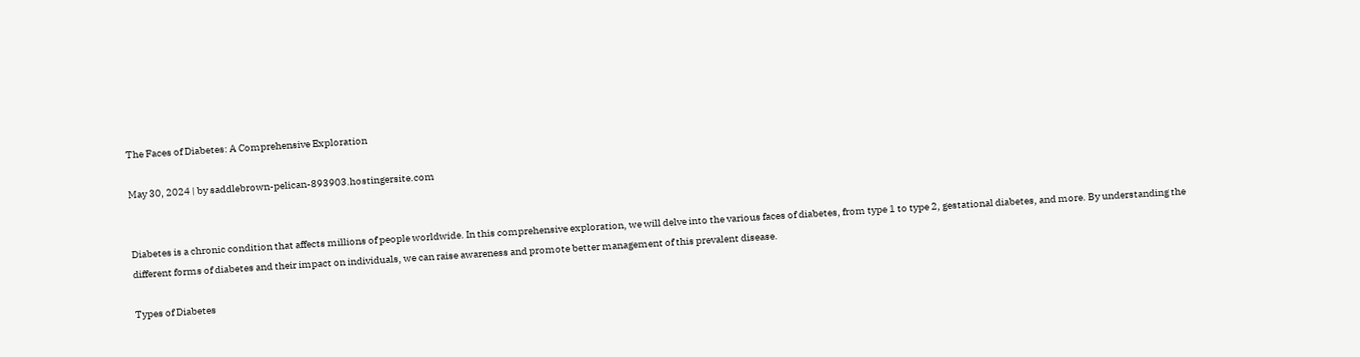The Faces of Diabetes: A Comprehensive Exploration

May 30, 2024 | by saddlebrown-pelican-893903.hostingersite.com


Diabetes is a chronic condition that affects millions of people worldwide. In this comprehensive exploration, we will delve into the various faces of diabetes, from type 1 to type 2, gestational diabetes, and more. By understanding the different forms of diabetes and their impact on individuals, we can raise awareness and promote better management of this prevalent disease.

Types of Diabetes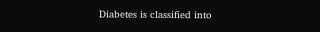Diabetes is classified into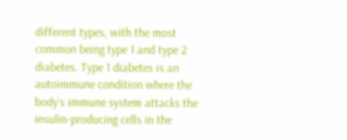different types, with the most common being type 1 and type 2 diabetes. Type 1 diabetes is an autoimmune condition where the body’s immune system attacks the insulin-producing cells in the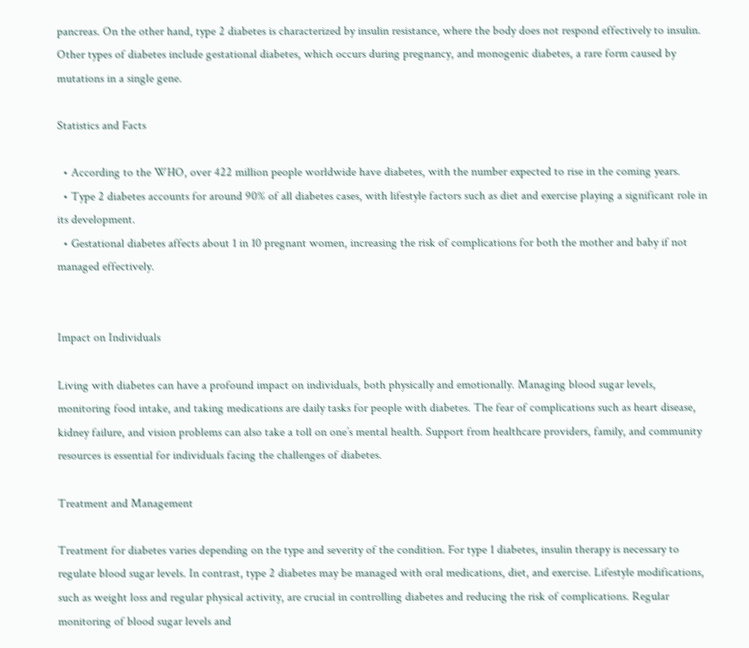pancreas. On the other hand, type 2 diabetes is characterized by insulin resistance, where the body does not respond effectively to insulin. Other types of diabetes include gestational diabetes, which occurs during pregnancy, and monogenic diabetes, a rare form caused by mutations in a single gene.

Statistics and Facts

  • According to the WHO, over 422 million people worldwide have diabetes, with the number expected to rise in the coming years.
  • Type 2 diabetes accounts for around 90% of all diabetes cases, with lifestyle factors such as diet and exercise playing a significant role in its development.
  • Gestational diabetes affects about 1 in 10 pregnant women, increasing the risk of complications for both the mother and baby if not managed effectively.


Impact on Individuals

Living with diabetes can have a profound impact on individuals, both physically and emotionally. Managing blood sugar levels, monitoring food intake, and taking medications are daily tasks for people with diabetes. The fear of complications such as heart disease, kidney failure, and vision problems can also take a toll on one’s mental health. Support from healthcare providers, family, and community resources is essential for individuals facing the challenges of diabetes.

Treatment and Management

Treatment for diabetes varies depending on the type and severity of the condition. For type 1 diabetes, insulin therapy is necessary to regulate blood sugar levels. In contrast, type 2 diabetes may be managed with oral medications, diet, and exercise. Lifestyle modifications, such as weight loss and regular physical activity, are crucial in controlling diabetes and reducing the risk of complications. Regular monitoring of blood sugar levels and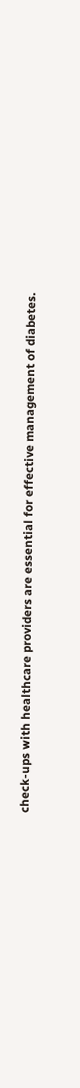check-ups with healthcare providers are essential for effective management of diabetes.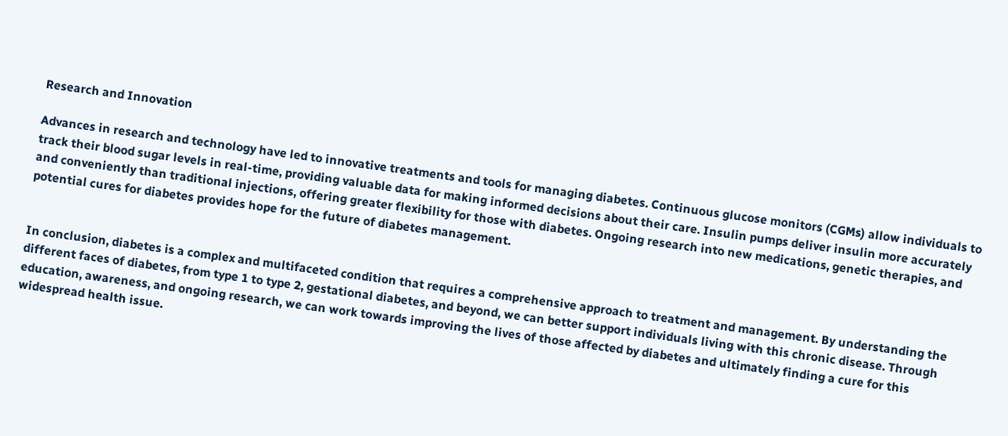Research and Innovation

Advances in research and technology have led to innovative treatments and tools for managing diabetes. Continuous glucose monitors (CGMs) allow individuals to track their blood sugar levels in real-time, providing valuable data for making informed decisions about their care. Insulin pumps deliver insulin more accurately and conveniently than traditional injections, offering greater flexibility for those with diabetes. Ongoing research into new medications, genetic therapies, and potential cures for diabetes provides hope for the future of diabetes management.


In conclusion, diabetes is a complex and multifaceted condition that requires a comprehensive approach to treatment and management. By understanding the different faces of diabetes, from type 1 to type 2, gestational diabetes, and beyond, we can better support individuals living with this chronic disease. Through education, awareness, and ongoing research, we can work towards improving the lives of those affected by diabetes and ultimately finding a cure for this widespread health issue.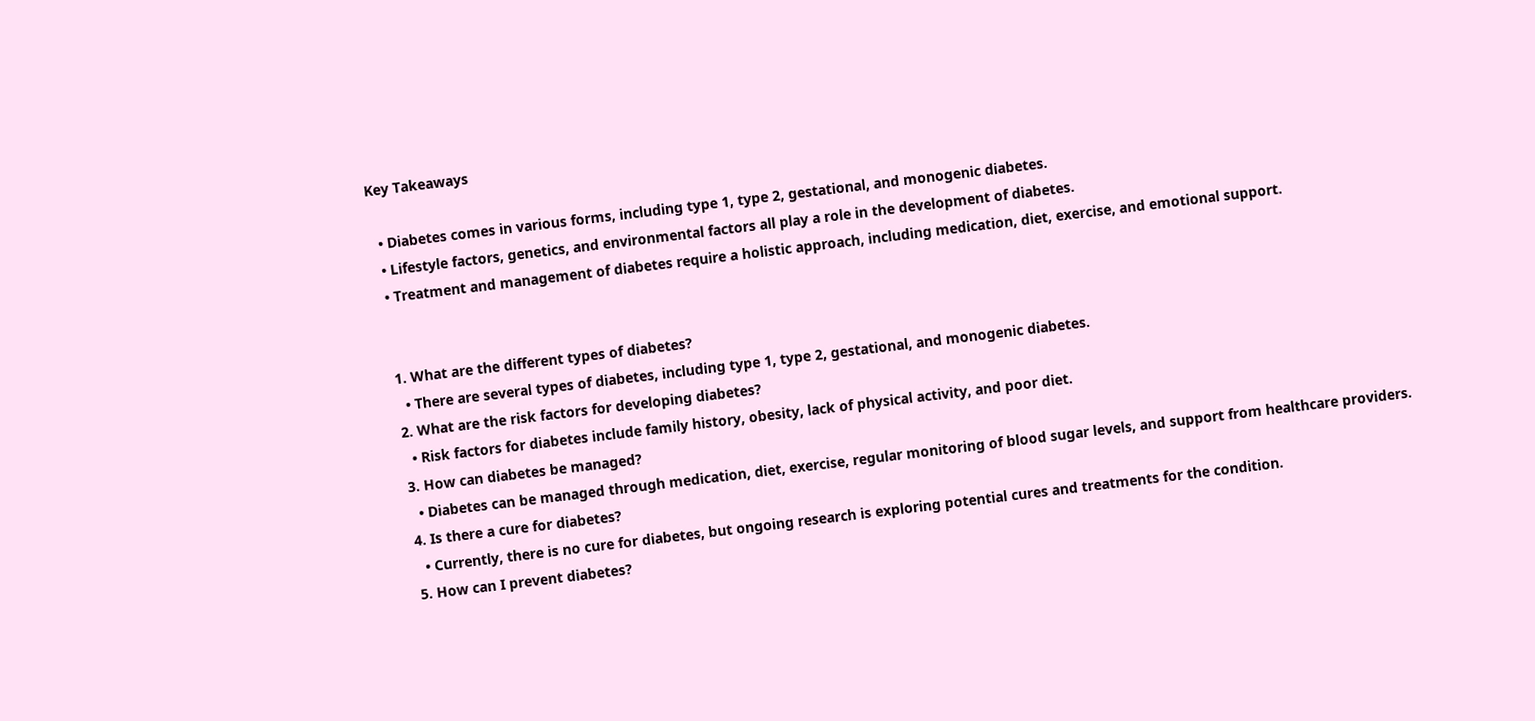Key Takeaways

  • Diabetes comes in various forms, including type 1, type 2, gestational, and monogenic diabetes.
  • Lifestyle factors, genetics, and environmental factors all play a role in the development of diabetes.
  • Treatment and management of diabetes require a holistic approach, including medication, diet, exercise, and emotional support.


  1. What are the different types of diabetes?
    • There are several types of diabetes, including type 1, type 2, gestational, and monogenic diabetes.
  2. What are the risk factors for developing diabetes?
    • Risk factors for diabetes include family history, obesity, lack of physical activity, and poor diet.
  3. How can diabetes be managed?
    • Diabetes can be managed through medication, diet, exercise, regular monitoring of blood sugar levels, and support from healthcare providers.
  4. Is there a cure for diabetes?
    • Currently, there is no cure for diabetes, but ongoing research is exploring potential cures and treatments for the condition.
  5. How can I prevent diabetes?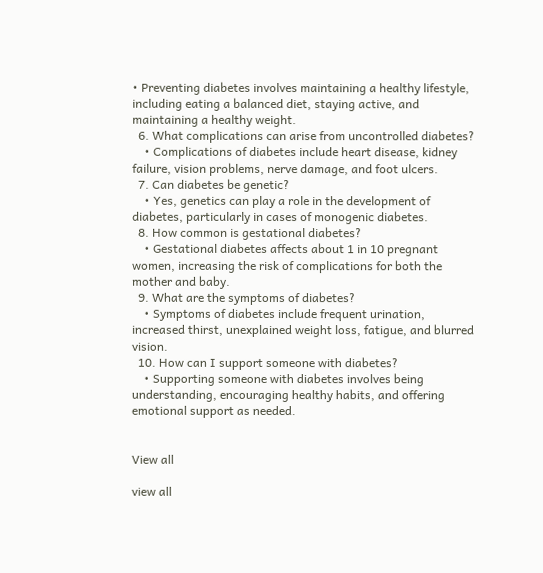• Preventing diabetes involves maintaining a healthy lifestyle, including eating a balanced diet, staying active, and maintaining a healthy weight.
  6. What complications can arise from uncontrolled diabetes?
    • Complications of diabetes include heart disease, kidney failure, vision problems, nerve damage, and foot ulcers.
  7. Can diabetes be genetic?
    • Yes, genetics can play a role in the development of diabetes, particularly in cases of monogenic diabetes.
  8. How common is gestational diabetes?
    • Gestational diabetes affects about 1 in 10 pregnant women, increasing the risk of complications for both the mother and baby.
  9. What are the symptoms of diabetes?
    • Symptoms of diabetes include frequent urination, increased thirst, unexplained weight loss, fatigue, and blurred vision.
  10. How can I support someone with diabetes?
    • Supporting someone with diabetes involves being understanding, encouraging healthy habits, and offering emotional support as needed.


View all

view all